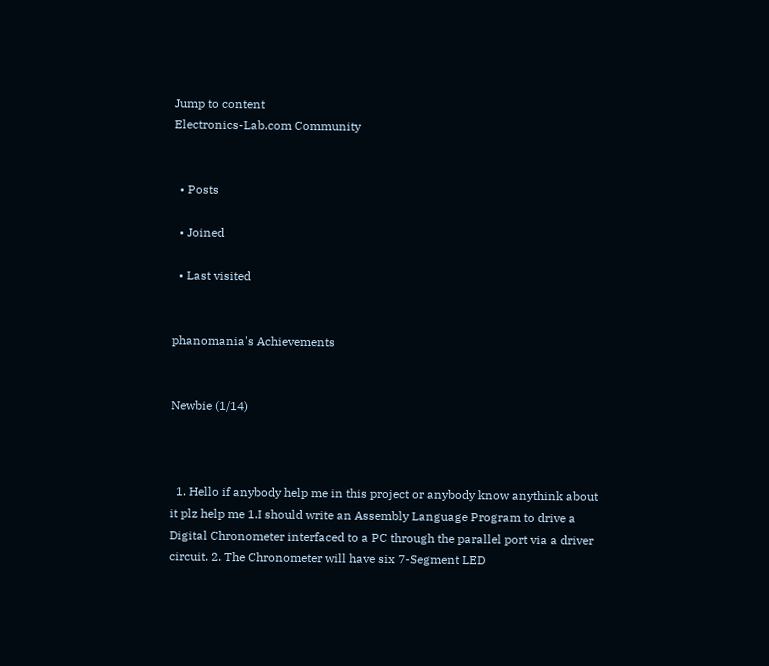Jump to content
Electronics-Lab.com Community


  • Posts

  • Joined

  • Last visited


phanomania's Achievements


Newbie (1/14)



  1. Hello if anybody help me in this project or anybody know anythink about it plz help me 1.I should write an Assembly Language Program to drive a Digital Chronometer interfaced to a PC through the parallel port via a driver circuit. 2. The Chronometer will have six 7-Segment LED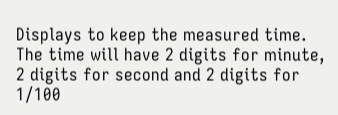Displays to keep the measured time. The time will have 2 digits for minute, 2 digits for second and 2 digits for 1/100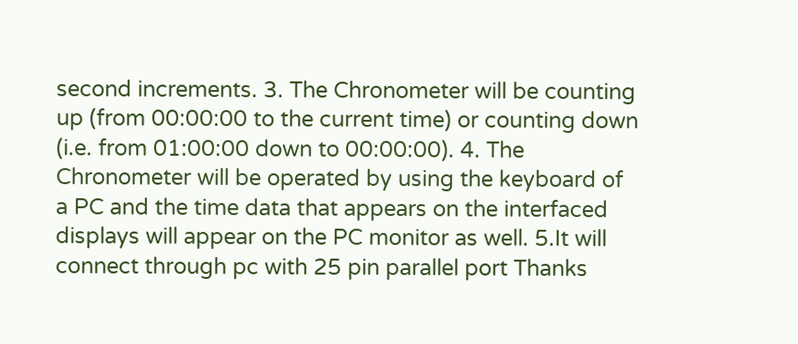second increments. 3. The Chronometer will be counting up (from 00:00:00 to the current time) or counting down (i.e. from 01:00:00 down to 00:00:00). 4. The Chronometer will be operated by using the keyboard of a PC and the time data that appears on the interfaced displays will appear on the PC monitor as well. 5.It will connect through pc with 25 pin parallel port Thanks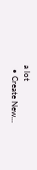a lot
  • Create New...